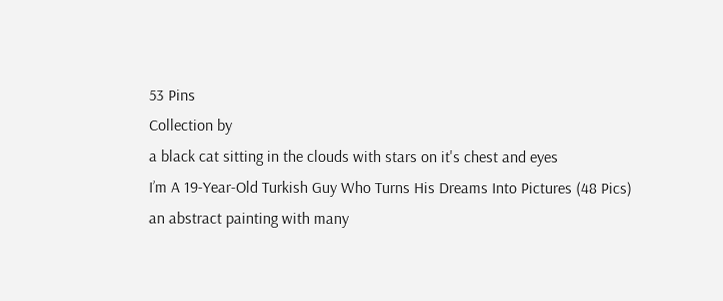53 Pins
Collection by
a black cat sitting in the clouds with stars on it's chest and eyes
I’m A 19-Year-Old Turkish Guy Who Turns His Dreams Into Pictures (48 Pics)
an abstract painting with many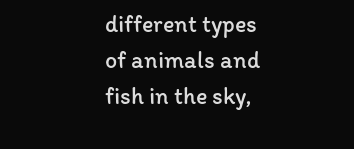different types of animals and fish in the sky,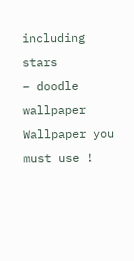including stars
– doodle wallpaper
Wallpaper you must use !